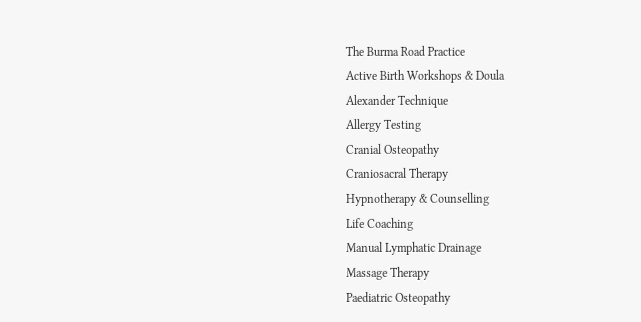The Burma Road Practice
Active Birth Workshops & Doula
Alexander Technique
Allergy Testing
Cranial Osteopathy
Craniosacral Therapy
Hypnotherapy & Counselling
Life Coaching
Manual Lymphatic Drainage
Massage Therapy
Paediatric Osteopathy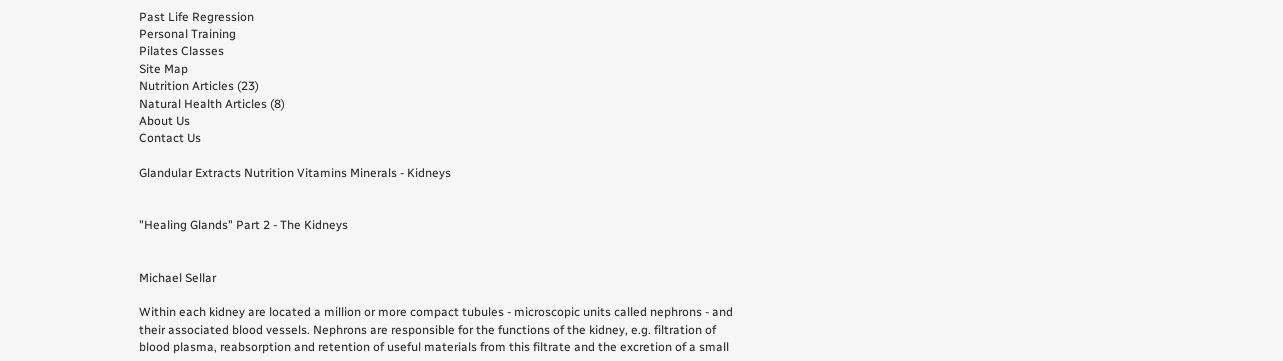Past Life Regression
Personal Training
Pilates Classes
Site Map
Nutrition Articles (23)
Natural Health Articles (8)
About Us
Contact Us

Glandular Extracts Nutrition Vitamins Minerals - Kidneys


"Healing Glands" Part 2 - The Kidneys


Michael Sellar

Within each kidney are located a million or more compact tubules - microscopic units called nephrons - and their associated blood vessels. Nephrons are responsible for the functions of the kidney, e.g. filtration of blood plasma, reabsorption and retention of useful materials from this filtrate and the excretion of a small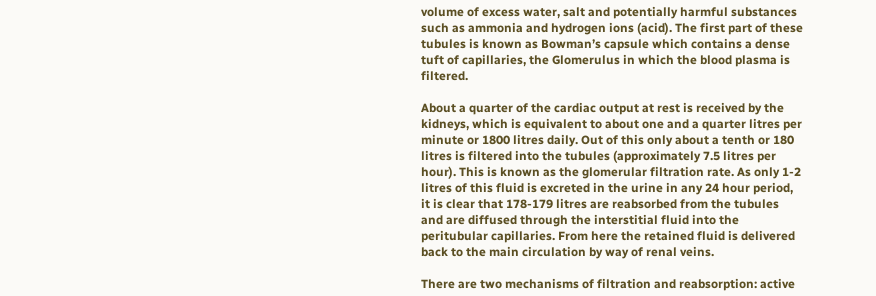volume of excess water, salt and potentially harmful substances such as ammonia and hydrogen ions (acid). The first part of these tubules is known as Bowman’s capsule which contains a dense tuft of capillaries, the Glomerulus in which the blood plasma is filtered.

About a quarter of the cardiac output at rest is received by the kidneys, which is equivalent to about one and a quarter litres per minute or 1800 litres daily. Out of this only about a tenth or 180 litres is filtered into the tubules (approximately 7.5 litres per hour). This is known as the glomerular filtration rate. As only 1-2 litres of this fluid is excreted in the urine in any 24 hour period, it is clear that 178-179 litres are reabsorbed from the tubules and are diffused through the interstitial fluid into the peritubular capillaries. From here the retained fluid is delivered back to the main circulation by way of renal veins.

There are two mechanisms of filtration and reabsorption: active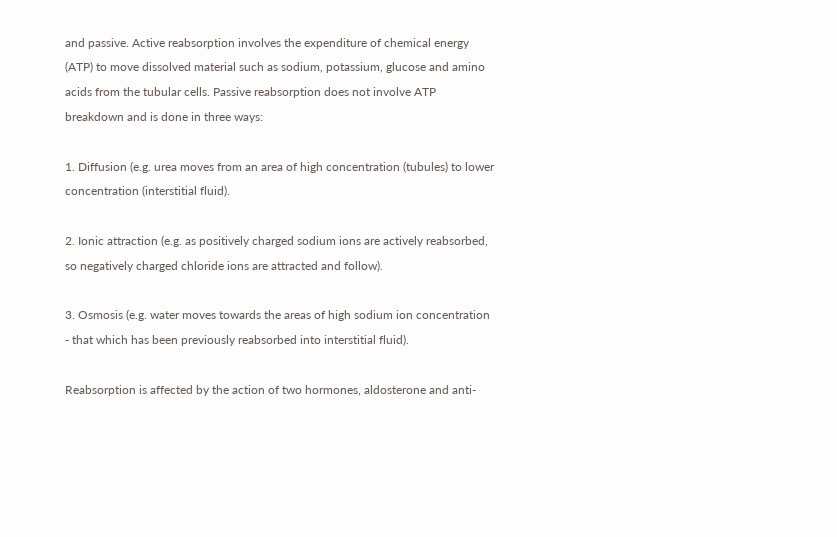and passive. Active reabsorption involves the expenditure of chemical energy (ATP) to move dissolved material such as sodium, potassium, glucose and amino acids from the tubular cells. Passive reabsorption does not involve ATP breakdown and is done in three ways:

1. Diffusion (e.g. urea moves from an area of high concentration (tubules) to lower concentration (interstitial fluid).

2. Ionic attraction (e.g. as positively charged sodium ions are actively reabsorbed, so negatively charged chloride ions are attracted and follow).

3. Osmosis (e.g. water moves towards the areas of high sodium ion concentration - that which has been previously reabsorbed into interstitial fluid).

Reabsorption is affected by the action of two hormones, aldosterone and anti-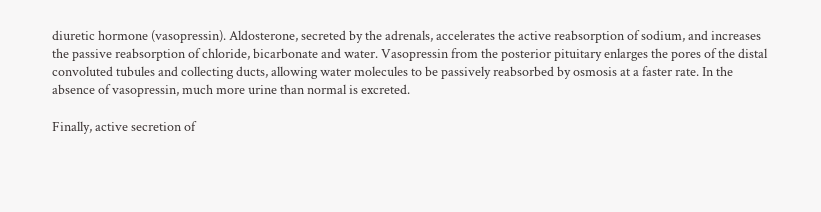diuretic hormone (vasopressin). Aldosterone, secreted by the adrenals, accelerates the active reabsorption of sodium, and increases the passive reabsorption of chloride, bicarbonate and water. Vasopressin from the posterior pituitary enlarges the pores of the distal convoluted tubules and collecting ducts, allowing water molecules to be passively reabsorbed by osmosis at a faster rate. In the absence of vasopressin, much more urine than normal is excreted.

Finally, active secretion of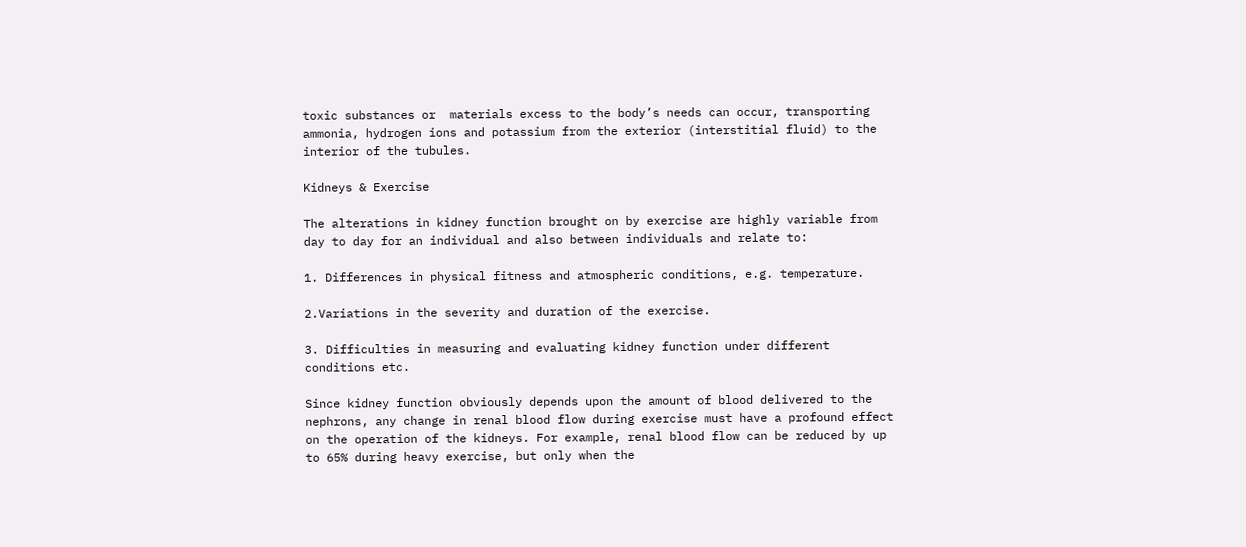toxic substances or  materials excess to the body’s needs can occur, transporting ammonia, hydrogen ions and potassium from the exterior (interstitial fluid) to the interior of the tubules.

Kidneys & Exercise

The alterations in kidney function brought on by exercise are highly variable from day to day for an individual and also between individuals and relate to:

1. Differences in physical fitness and atmospheric conditions, e.g. temperature.

2.Variations in the severity and duration of the exercise.

3. Difficulties in measuring and evaluating kidney function under different conditions etc.

Since kidney function obviously depends upon the amount of blood delivered to the nephrons, any change in renal blood flow during exercise must have a profound effect on the operation of the kidneys. For example, renal blood flow can be reduced by up to 65% during heavy exercise, but only when the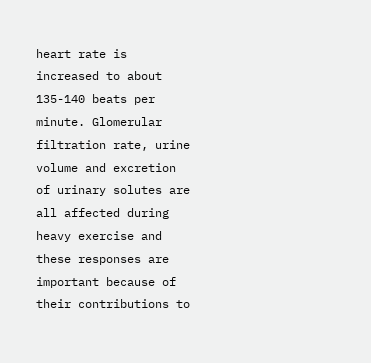heart rate is increased to about 135-140 beats per minute. Glomerular filtration rate, urine volume and excretion of urinary solutes are all affected during heavy exercise and these responses are important because of their contributions to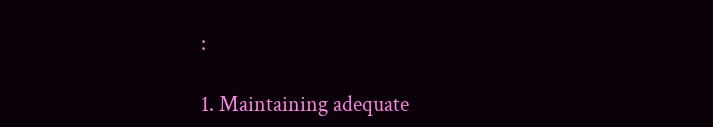:

1. Maintaining adequate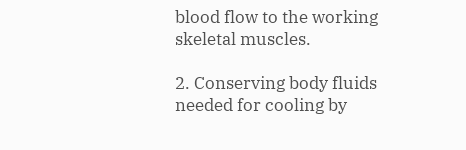blood flow to the working skeletal muscles.

2. Conserving body fluids needed for cooling by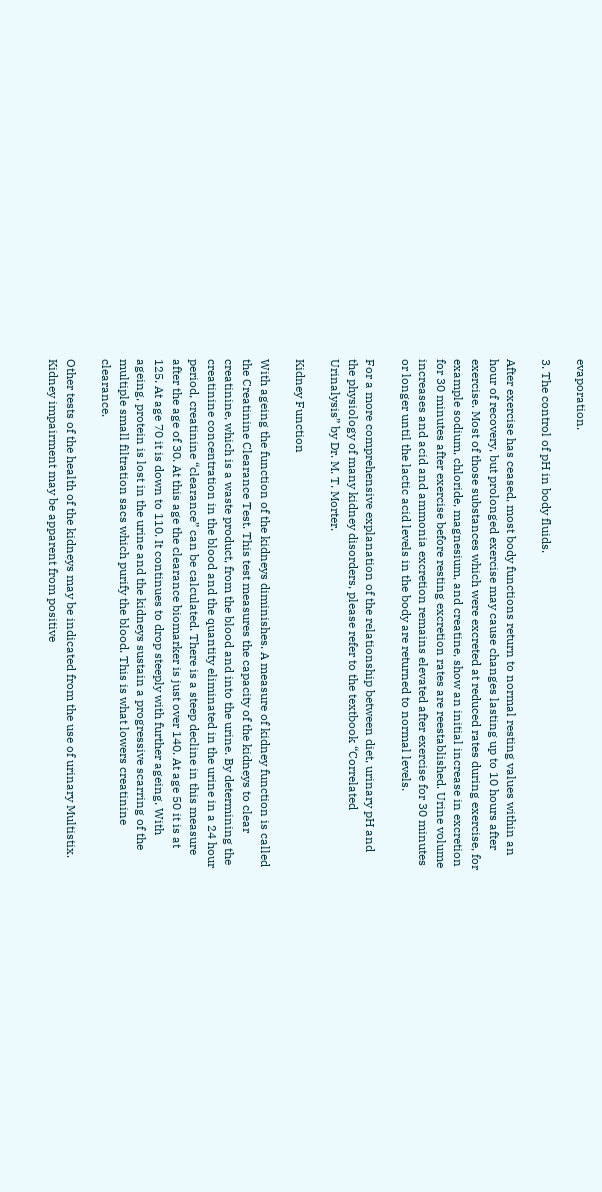evaporation.

3. The control of pH in body fluids.

After exercise has ceased, most body functions return to normal resting values within an hour of recovery, but prolonged exercise may cause changes lasting up to 10 hours after exercise. Most of those substances which were excreted at reduced rates during exercise, for example sodium, chloride, magnesium, and creatine, show an initial increase in excretion for 30 minutes after exercise before resting excretion rates are reestablished. Urine volume increases and acid and ammonia excretion remains elevated after exercise for 30 minutes or longer until the lactic acid levels in the body are returned to normal levels.

For a more comprehensive explanation of the relationship between diet, urinary pH and the physiology of many kidney disorders, please refer to the textbook “Correlated Urinalysis” by Dr. M. T. Morter.

Kidney Function

With ageing the function of the kidneys diminishes. A measure of kidney function is called the Creatinine Clearance Test. This test measures the capacity of the kidneys to clear creatinine, which is a waste product, from the blood and into the urine. By determining the creatinine concentration in the blood and the quantity eliminated in the urine in a 24 hour period, creatinine “clearance” can be calculated. There is a steep decline in this measure after the age of 30. At this age the clearance biomarker is just over 140. At age 50 it is at 125. At age 70 it is down to 110. It continues to drop steeply with further ageing. With ageing, protein is lost in the urine and the kidneys sustain a progressive scarring of the multiple small filtration sacs which purify the blood. This is what lowers creatinine clearance.

Other tests of the health of the kidneys may be indicated from the use of urinary Multistix. Kidney impairment may be apparent from positive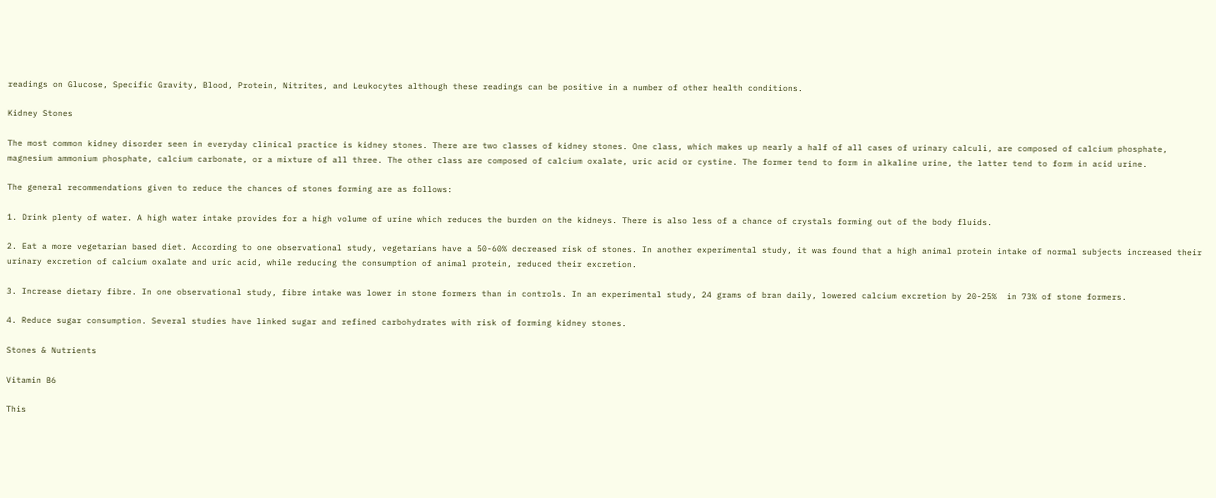readings on Glucose, Specific Gravity, Blood, Protein, Nitrites, and Leukocytes although these readings can be positive in a number of other health conditions.

Kidney Stones

The most common kidney disorder seen in everyday clinical practice is kidney stones. There are two classes of kidney stones. One class, which makes up nearly a half of all cases of urinary calculi, are composed of calcium phosphate, magnesium ammonium phosphate, calcium carbonate, or a mixture of all three. The other class are composed of calcium oxalate, uric acid or cystine. The former tend to form in alkaline urine, the latter tend to form in acid urine.

The general recommendations given to reduce the chances of stones forming are as follows:

1. Drink plenty of water. A high water intake provides for a high volume of urine which reduces the burden on the kidneys. There is also less of a chance of crystals forming out of the body fluids.

2. Eat a more vegetarian based diet. According to one observational study, vegetarians have a 50-60% decreased risk of stones. In another experimental study, it was found that a high animal protein intake of normal subjects increased their urinary excretion of calcium oxalate and uric acid, while reducing the consumption of animal protein, reduced their excretion.

3. Increase dietary fibre. In one observational study, fibre intake was lower in stone formers than in controls. In an experimental study, 24 grams of bran daily, lowered calcium excretion by 20-25%  in 73% of stone formers.

4. Reduce sugar consumption. Several studies have linked sugar and refined carbohydrates with risk of forming kidney stones.

Stones & Nutrients

Vitamin B6

This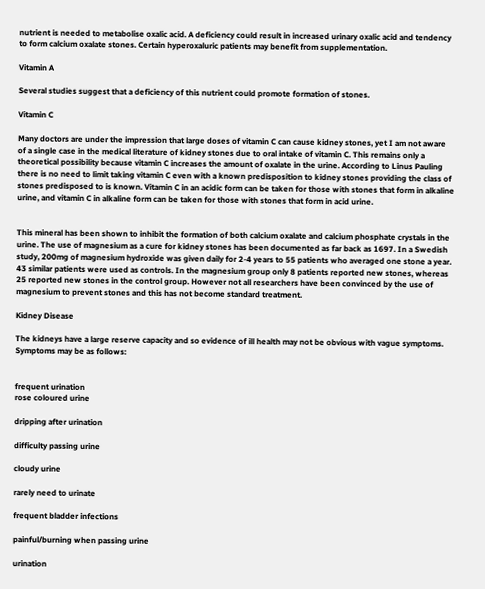nutrient is needed to metabolise oxalic acid. A deficiency could result in increased urinary oxalic acid and tendency to form calcium oxalate stones. Certain hyperoxaluric patients may benefit from supplementation.

Vitamin A

Several studies suggest that a deficiency of this nutrient could promote formation of stones.

Vitamin C

Many doctors are under the impression that large doses of vitamin C can cause kidney stones, yet I am not aware of a single case in the medical literature of kidney stones due to oral intake of vitamin C. This remains only a theoretical possibility because vitamin C increases the amount of oxalate in the urine. According to Linus Pauling there is no need to limit taking vitamin C even with a known predisposition to kidney stones providing the class of stones predisposed to is known. Vitamin C in an acidic form can be taken for those with stones that form in alkaline urine, and vitamin C in alkaline form can be taken for those with stones that form in acid urine.


This mineral has been shown to inhibit the formation of both calcium oxalate and calcium phosphate crystals in the urine. The use of magnesium as a cure for kidney stones has been documented as far back as 1697. In a Swedish study, 200mg of magnesium hydroxide was given daily for 2-4 years to 55 patients who averaged one stone a year. 43 similar patients were used as controls. In the magnesium group only 8 patients reported new stones, whereas 25 reported new stones in the control group. However not all researchers have been convinced by the use of magnesium to prevent stones and this has not become standard treatment.

Kidney Disease

The kidneys have a large reserve capacity and so evidence of ill health may not be obvious with vague symptoms. Symptoms may be as follows:


frequent urination
rose coloured urine

dripping after urination

difficulty passing urine

cloudy urine

rarely need to urinate

frequent bladder infections

painful/burning when passing urine

urination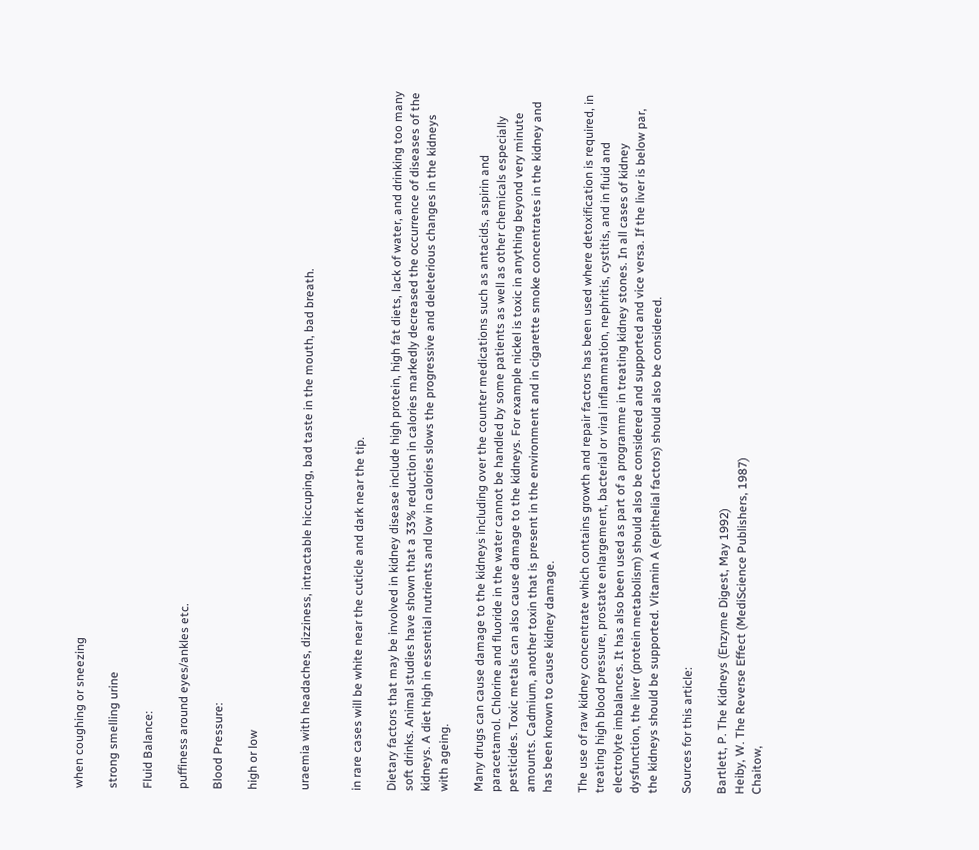when coughing or sneezing

strong smelling urine

Fluid Balance:

puffiness around eyes/ankles etc.

Blood Pressure:

high or low


uraemia with headaches, dizziness, intractable hiccuping, bad taste in the mouth, bad breath.


in rare cases will be white near the cuticle and dark near the tip.

Dietary factors that may be involved in kidney disease include high protein, high fat diets, lack of water, and drinking too many soft drinks. Animal studies have shown that a 33% reduction in calories markedly decreased the occurrence of diseases of the kidneys. A diet high in essential nutrients and low in calories slows the progressive and deleterious changes in the kidneys with ageing.

Many drugs can cause damage to the kidneys including over the counter medications such as antacids, aspirin and paracetamol. Chlorine and fluoride in the water cannot be handled by some patients as well as other chemicals especially pesticides. Toxic metals can also cause damage to the kidneys. For example nickel is toxic in anything beyond very minute amounts. Cadmium, another toxin that is present in the environment and in cigarette smoke concentrates in the kidney and has been known to cause kidney damage.

The use of raw kidney concentrate which contains growth and repair factors has been used where detoxification is required, in treating high blood pressure, prostate enlargement, bacterial or viral inflammation, nephritis, cystitis, and in fluid and electrolyte imbalances. It has also been used as part of a programme in treating kidney stones. In all cases of kidney dysfunction, the liver (protein metabolism) should also be considered and supported and vice versa. If the liver is below par, the kidneys should be supported. Vitamin A (epithelial factors) should also be considered.

Sources for this article:

Bartlett, P. The Kidneys (Enzyme Digest, May 1992)
Heiby, W. The Reverse Effect (MediScience Publishers, 1987)
Chaitow,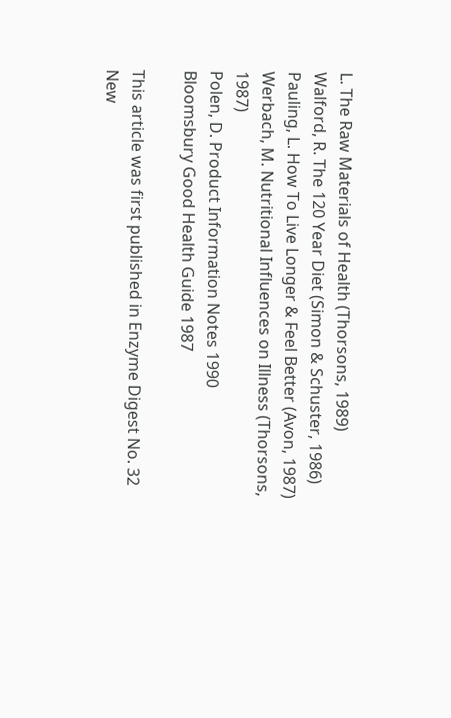L. The Raw Materials of Health (Thorsons, 1989)
Walford, R. The 120 Year Diet (Simon & Schuster, 1986)
Pauling, L. How To Live Longer & Feel Better (Avon, 1987)
Werbach, M. Nutritional Influences on Illness (Thorsons, 1987)
Polen, D. Product Information Notes 1990
Bloomsbury Good Health Guide 1987

This article was first published in Enzyme Digest No. 32 New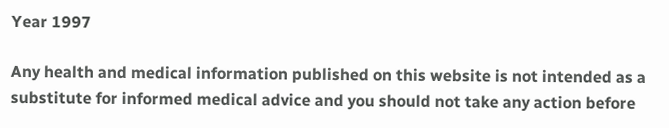Year 1997

Any health and medical information published on this website is not intended as a substitute for informed medical advice and you should not take any action before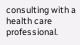consulting with a health care professional.